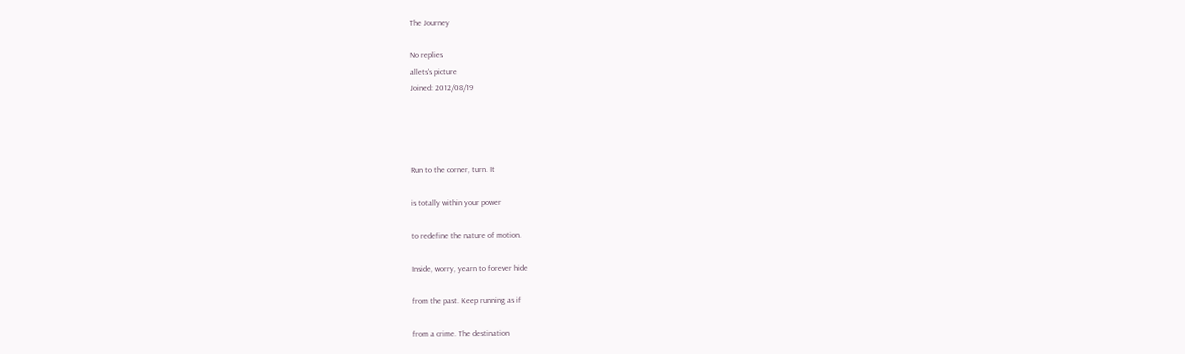The Journey

No replies
allets's picture
Joined: 2012/08/19




Run to the corner, turn. It

is totally within your power

to redefine the nature of motion.

Inside, worry, yearn to forever hide

from the past. Keep running as if

from a crime. The destination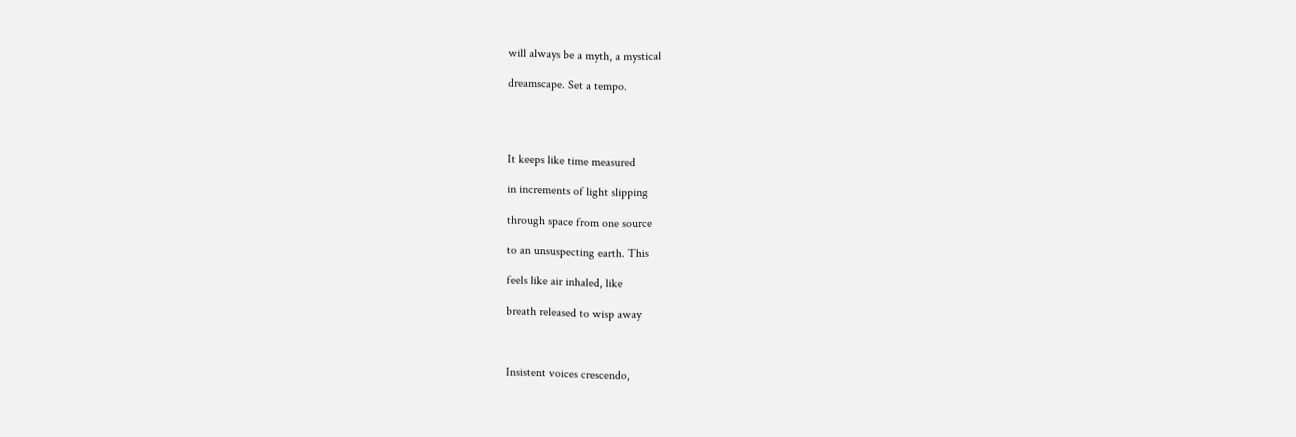will always be a myth, a mystical

dreamscape. Set a tempo.




It keeps like time measured

in increments of light slipping

through space from one source

to an unsuspecting earth. This

feels like air inhaled, like

breath released to wisp away



Insistent voices crescendo,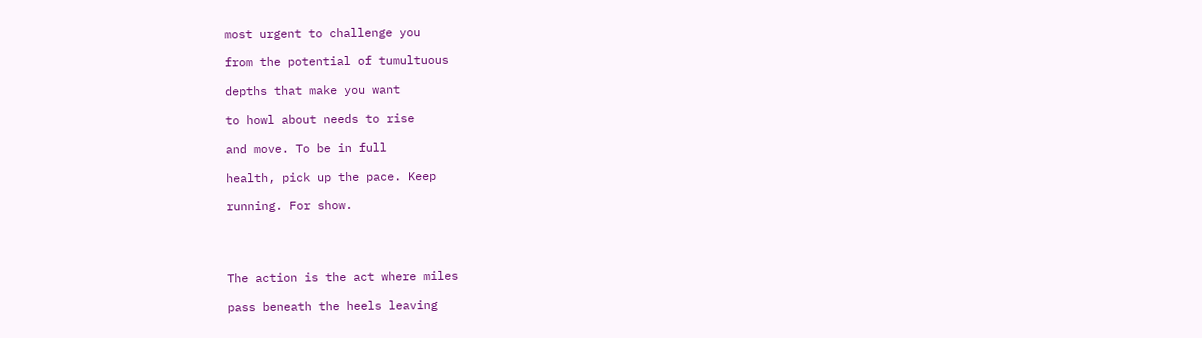most urgent to challenge you

from the potential of tumultuous

depths that make you want

to howl about needs to rise

and move. To be in full

health, pick up the pace. Keep

running. For show.




The action is the act where miles

pass beneath the heels leaving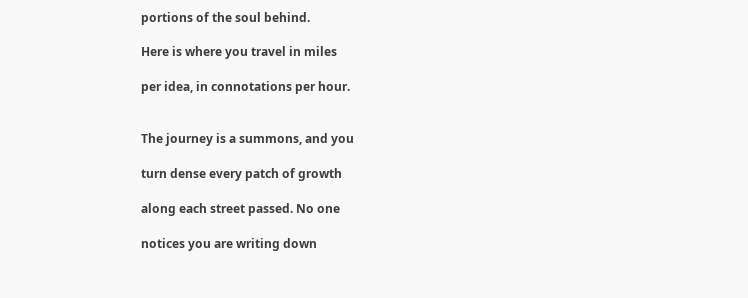portions of the soul behind.

Here is where you travel in miles

per idea, in connotations per hour.


The journey is a summons, and you

turn dense every patch of growth

along each street passed. No one

notices you are writing down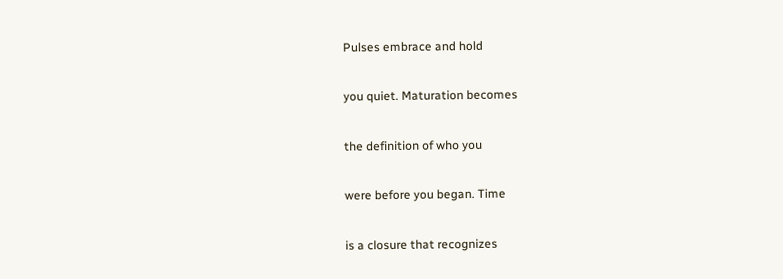Pulses embrace and hold

you quiet. Maturation becomes

the definition of who you

were before you began. Time

is a closure that recognizes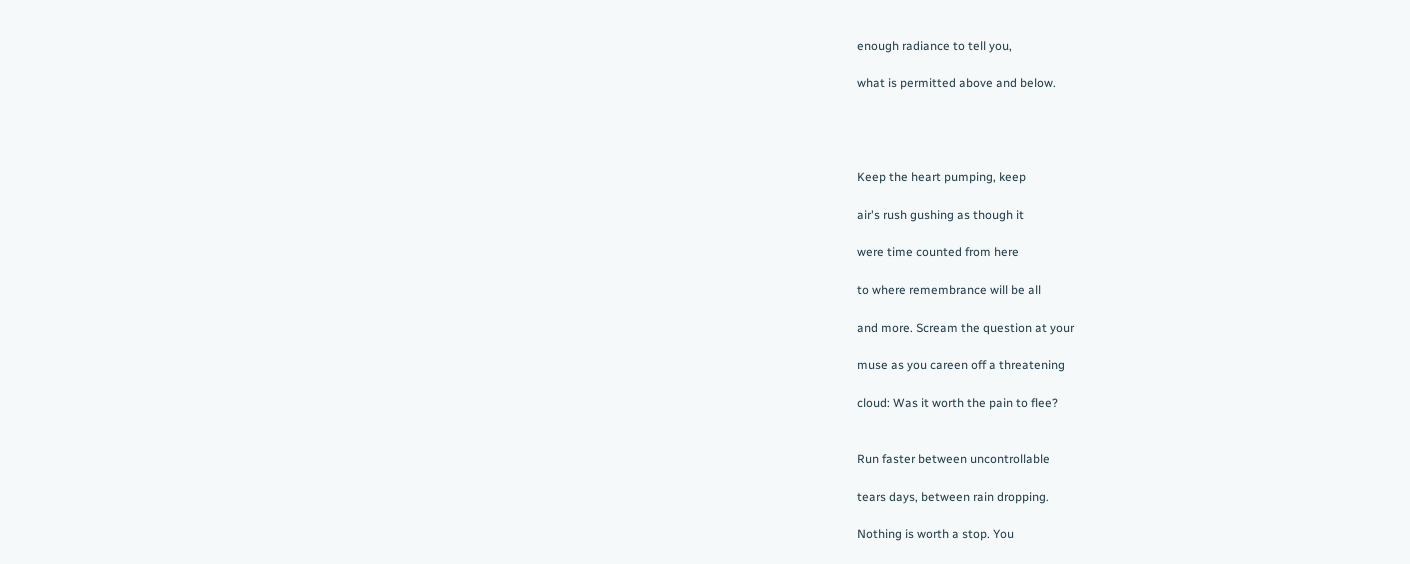enough radiance to tell you,

what is permitted above and below.




Keep the heart pumping, keep

air's rush gushing as though it

were time counted from here

to where remembrance will be all

and more. Scream the question at your

muse as you careen off a threatening

cloud: Was it worth the pain to flee?


Run faster between uncontrollable

tears days, between rain dropping.

Nothing is worth a stop. You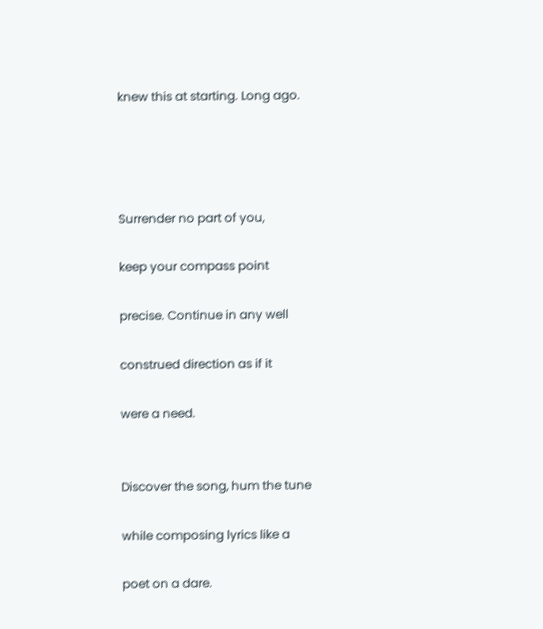knew this at starting. Long ago.




Surrender no part of you,

keep your compass point

precise. Continue in any well

construed direction as if it

were a need.


Discover the song, hum the tune

while composing lyrics like a

poet on a dare.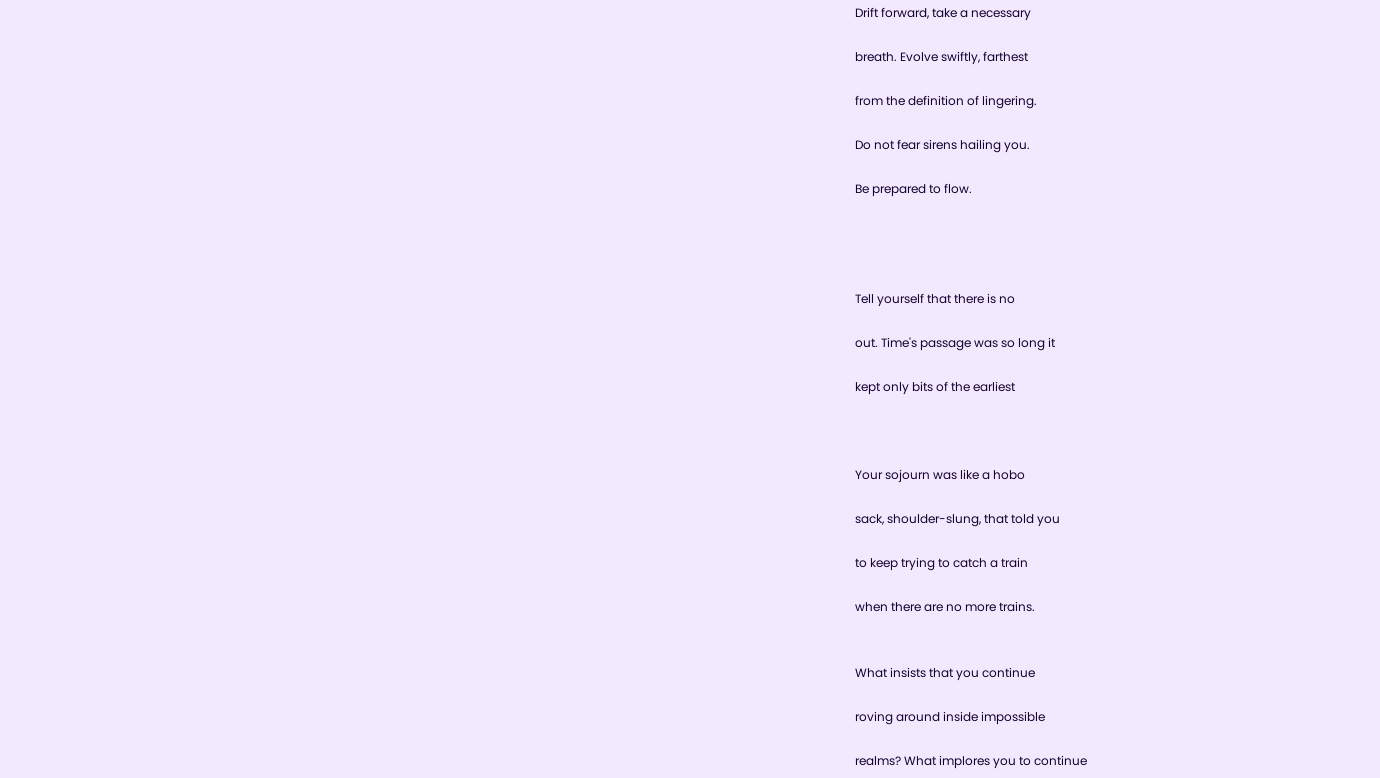Drift forward, take a necessary

breath. Evolve swiftly, farthest

from the definition of lingering.

Do not fear sirens hailing you.

Be prepared to flow.




Tell yourself that there is no

out. Time's passage was so long it

kept only bits of the earliest



Your sojourn was like a hobo

sack, shoulder-slung, that told you

to keep trying to catch a train

when there are no more trains.


What insists that you continue

roving around inside impossible

realms? What implores you to continue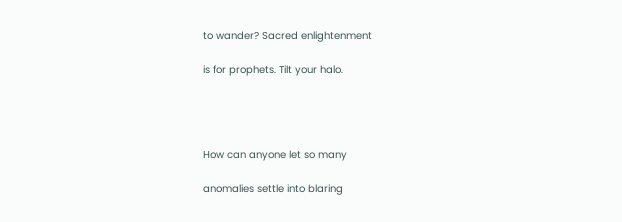to wander? Sacred enlightenment

is for prophets. Tilt your halo.




How can anyone let so many

anomalies settle into blaring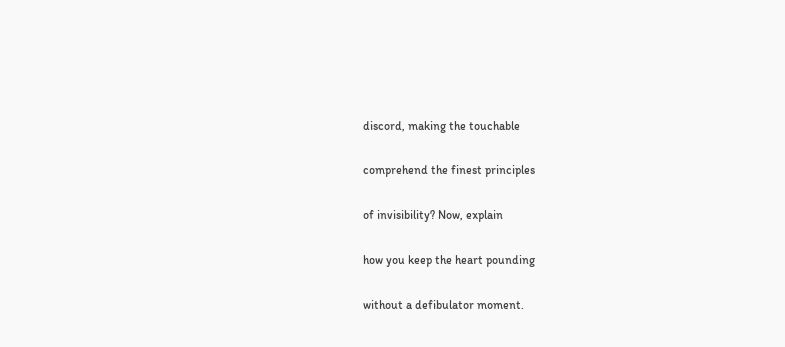discord, making the touchable

comprehend the finest principles

of invisibility? Now, explain

how you keep the heart pounding

without a defibulator moment.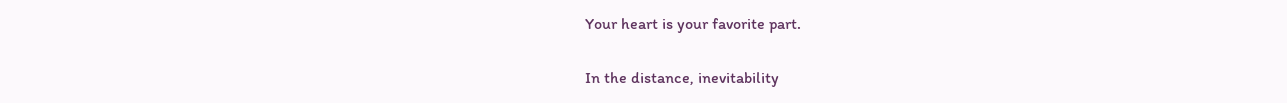Your heart is your favorite part.

In the distance, inevitability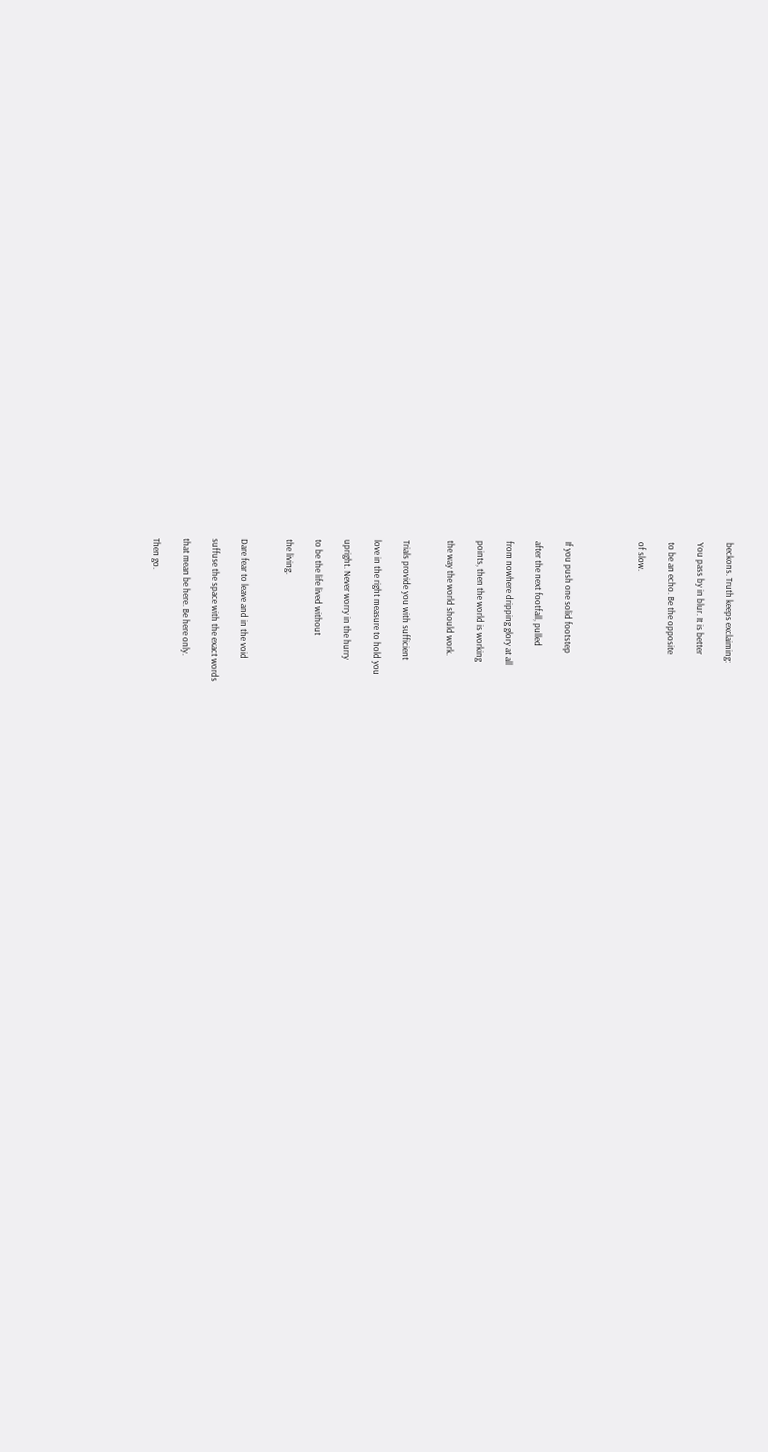beckons. Truth keeps exclaiming:

You pass by in blur. It is better

to be an echo. Be the opposite

of slow.




If you push one solid footstep

after the next footfall, pulled

from nowhere dripping glory at all

points, then the world is working

the way the world should work.


Trials provide you with sufficient

love in the right measure to hold you

upright. Never worry in the hurry

to be the life lived without

the living.


Dare fear to leave and in the void

suffuse the space with the exact words

that mean be here. Be here only.

Then go.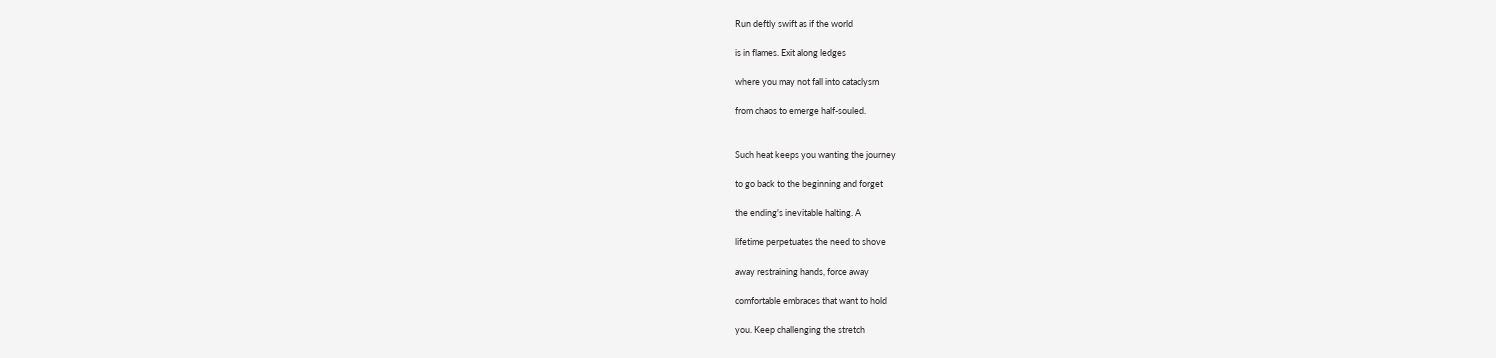Run deftly swift as if the world

is in flames. Exit along ledges

where you may not fall into cataclysm

from chaos to emerge half-souled.


Such heat keeps you wanting the journey

to go back to the beginning and forget

the ending's inevitable halting. A

lifetime perpetuates the need to shove

away restraining hands, force away

comfortable embraces that want to hold

you. Keep challenging the stretch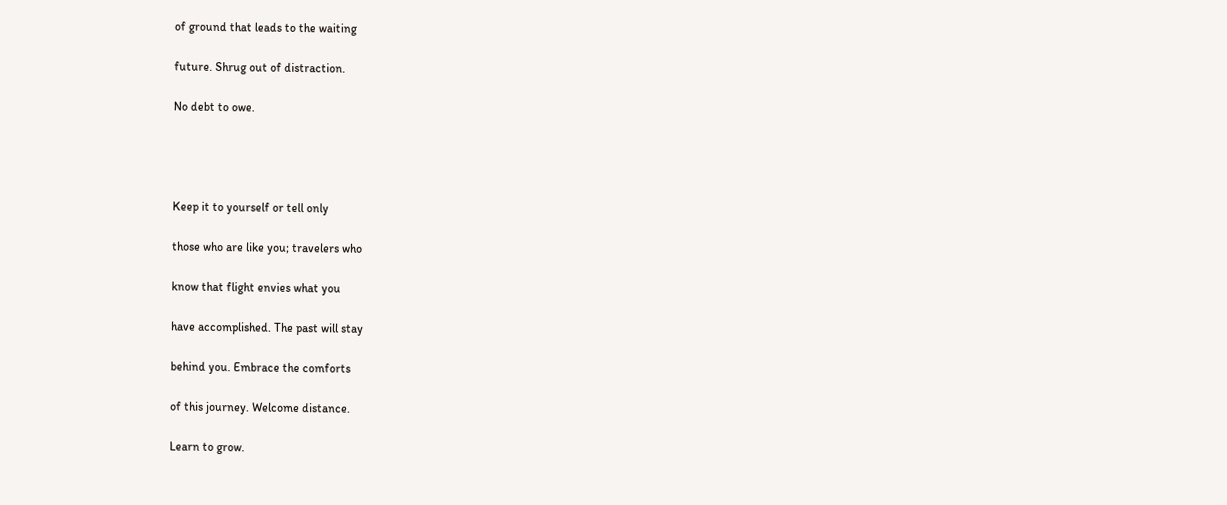of ground that leads to the waiting

future. Shrug out of distraction.

No debt to owe.




Keep it to yourself or tell only

those who are like you; travelers who

know that flight envies what you

have accomplished. The past will stay

behind you. Embrace the comforts

of this journey. Welcome distance.

Learn to grow.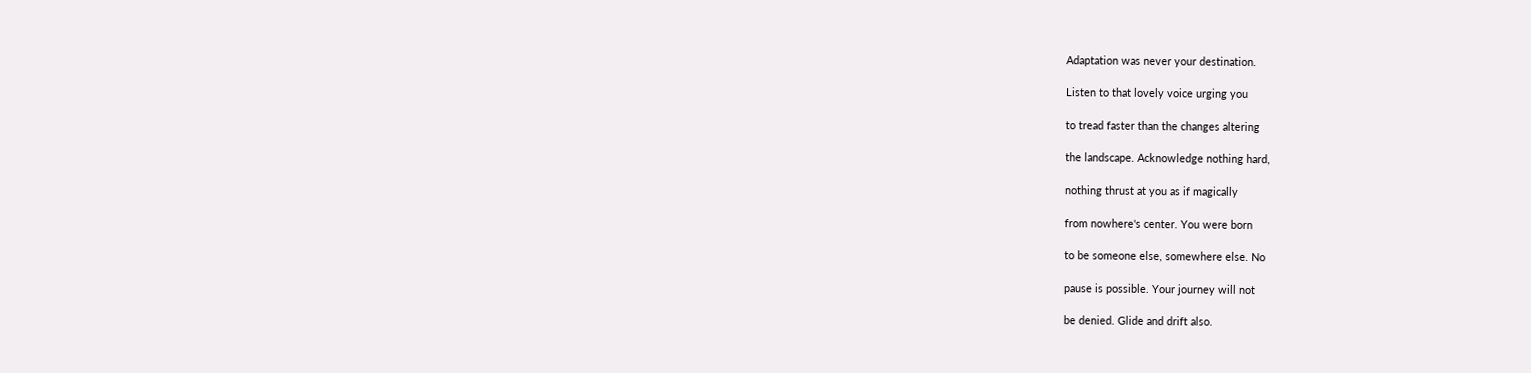Adaptation was never your destination.

Listen to that lovely voice urging you

to tread faster than the changes altering

the landscape. Acknowledge nothing hard,

nothing thrust at you as if magically

from nowhere's center. You were born

to be someone else, somewhere else. No

pause is possible. Your journey will not

be denied. Glide and drift also.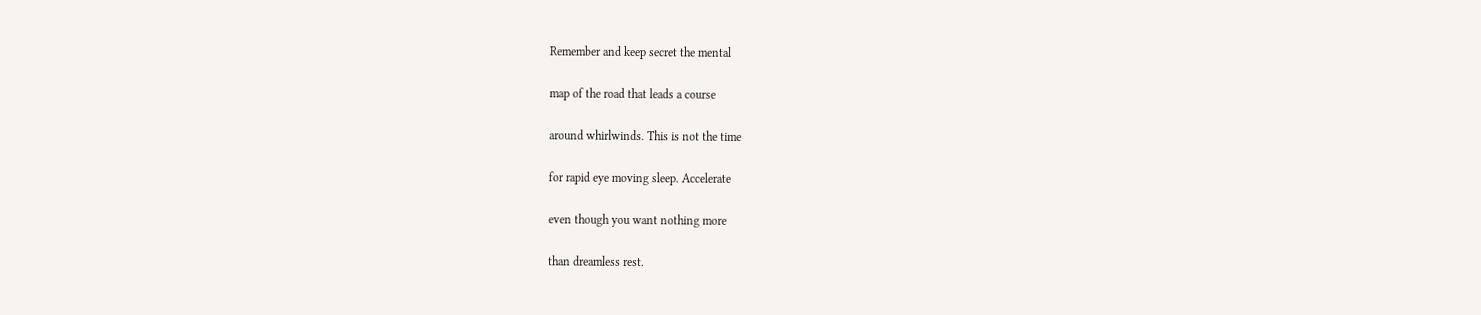Remember and keep secret the mental

map of the road that leads a course

around whirlwinds. This is not the time

for rapid eye moving sleep. Accelerate

even though you want nothing more

than dreamless rest.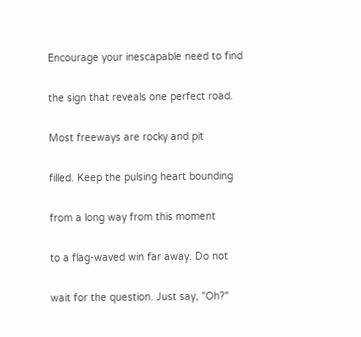Encourage your inescapable need to find

the sign that reveals one perfect road.

Most freeways are rocky and pit

filled. Keep the pulsing heart bounding

from a long way from this moment

to a flag-waved win far away. Do not

wait for the question. Just say, "Oh?"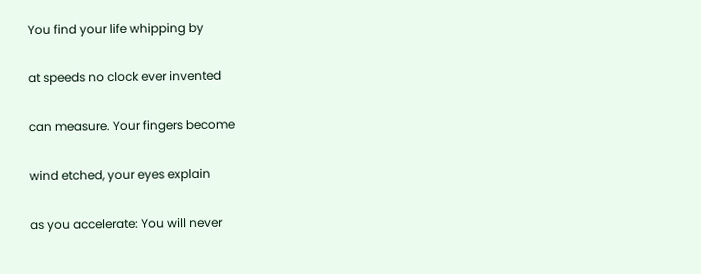You find your life whipping by

at speeds no clock ever invented

can measure. Your fingers become

wind etched, your eyes explain

as you accelerate: You will never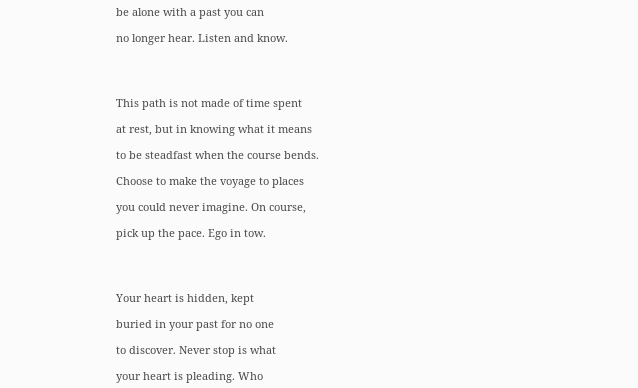be alone with a past you can

no longer hear. Listen and know.




This path is not made of time spent

at rest, but in knowing what it means

to be steadfast when the course bends.

Choose to make the voyage to places

you could never imagine. On course,

pick up the pace. Ego in tow.




Your heart is hidden, kept

buried in your past for no one

to discover. Never stop is what

your heart is pleading. Who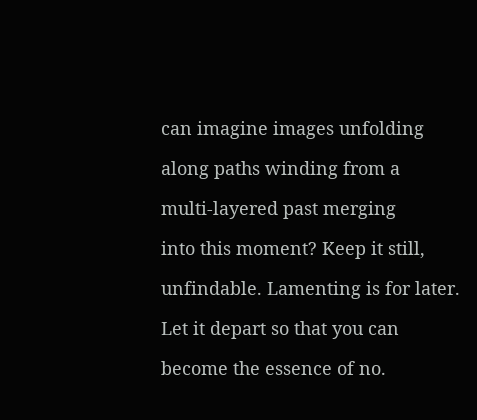can imagine images unfolding

along paths winding from a

multi-layered past merging

into this moment? Keep it still,

unfindable. Lamenting is for later.

Let it depart so that you can

become the essence of no.